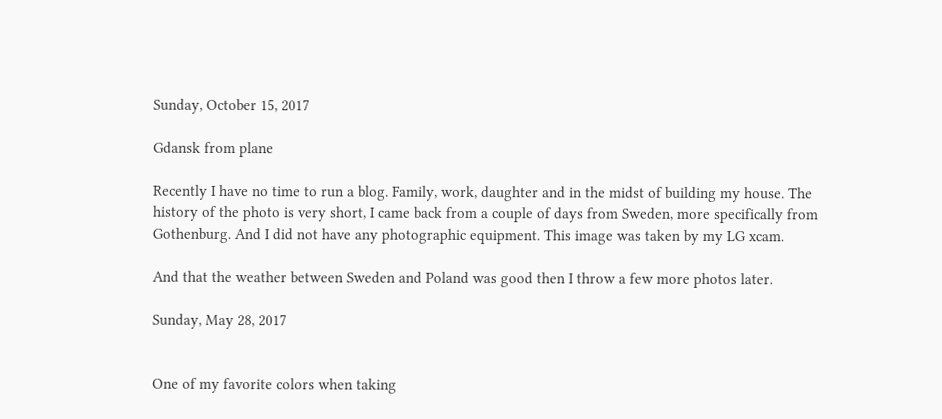Sunday, October 15, 2017

Gdansk from plane

Recently I have no time to run a blog. Family, work, daughter and in the midst of building my house. The history of the photo is very short, I came back from a couple of days from Sweden, more specifically from Gothenburg. And I did not have any photographic equipment. This image was taken by my LG xcam.

And that the weather between Sweden and Poland was good then I throw a few more photos later.

Sunday, May 28, 2017


One of my favorite colors when taking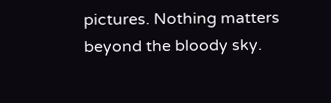pictures. Nothing matters beyond the bloody sky.